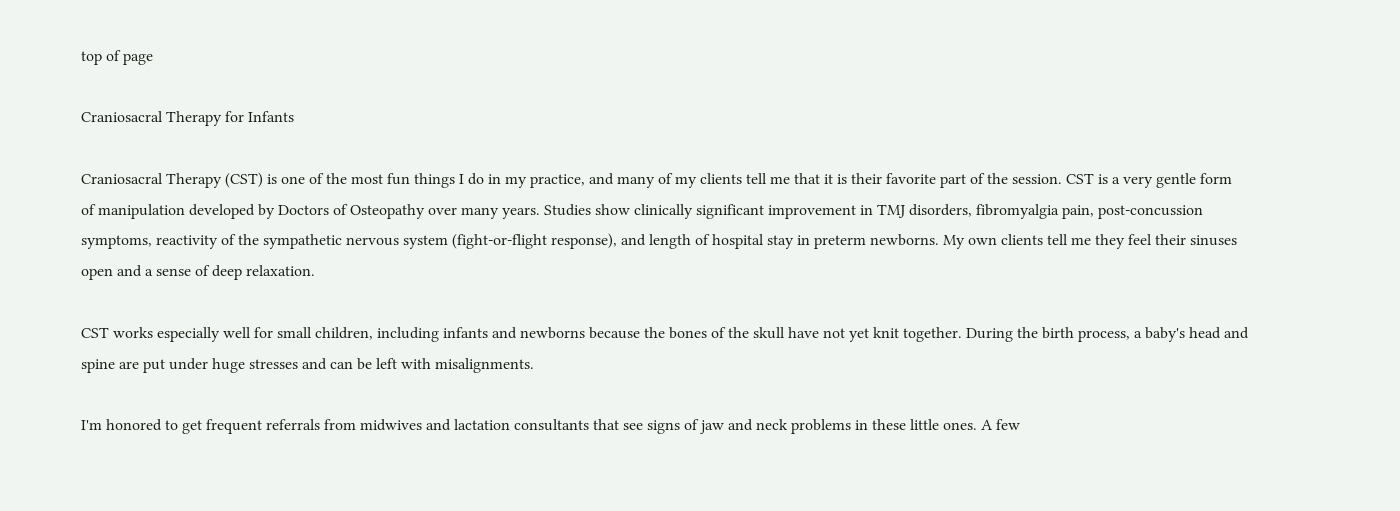top of page

Craniosacral Therapy for Infants

Craniosacral Therapy (CST) is one of the most fun things I do in my practice, and many of my clients tell me that it is their favorite part of the session. CST is a very gentle form of manipulation developed by Doctors of Osteopathy over many years. Studies show clinically significant improvement in TMJ disorders, fibromyalgia pain, post-concussion symptoms, reactivity of the sympathetic nervous system (fight-or-flight response), and length of hospital stay in preterm newborns. My own clients tell me they feel their sinuses open and a sense of deep relaxation.

CST works especially well for small children, including infants and newborns because the bones of the skull have not yet knit together. During the birth process, a baby's head and spine are put under huge stresses and can be left with misalignments.

I'm honored to get frequent referrals from midwives and lactation consultants that see signs of jaw and neck problems in these little ones. A few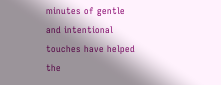minutes of gentle and intentional touches have helped the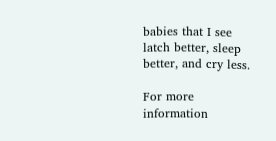babies that I see latch better, sleep better, and cry less.

For more information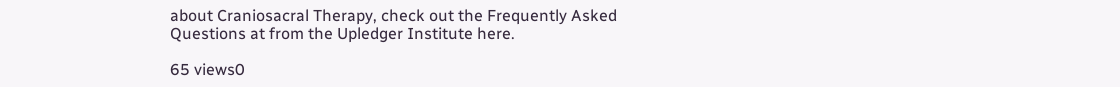about Craniosacral Therapy, check out the Frequently Asked Questions at from the Upledger Institute here.

65 views0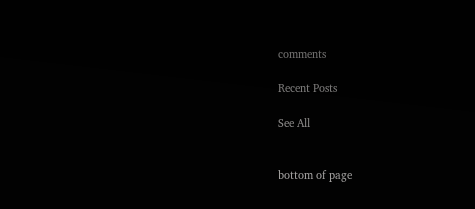comments

Recent Posts

See All


bottom of page